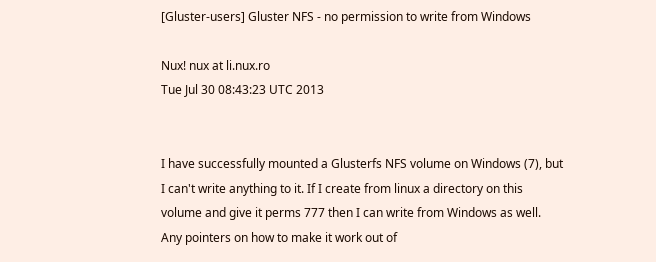[Gluster-users] Gluster NFS - no permission to write from Windows

Nux! nux at li.nux.ro
Tue Jul 30 08:43:23 UTC 2013


I have successfully mounted a Glusterfs NFS volume on Windows (7), but
I can't write anything to it. If I create from linux a directory on this
volume and give it perms 777 then I can write from Windows as well.
Any pointers on how to make it work out of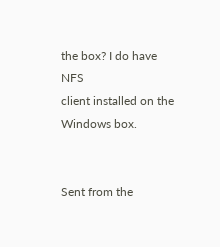the box? I do have NFS
client installed on the Windows box.


Sent from the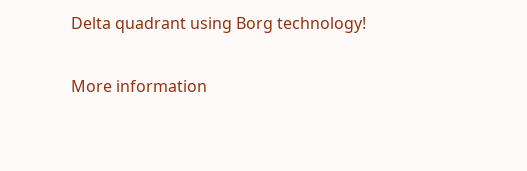Delta quadrant using Borg technology!


More information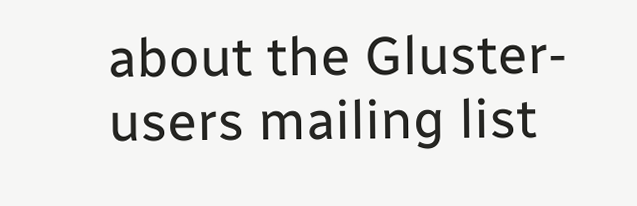about the Gluster-users mailing list